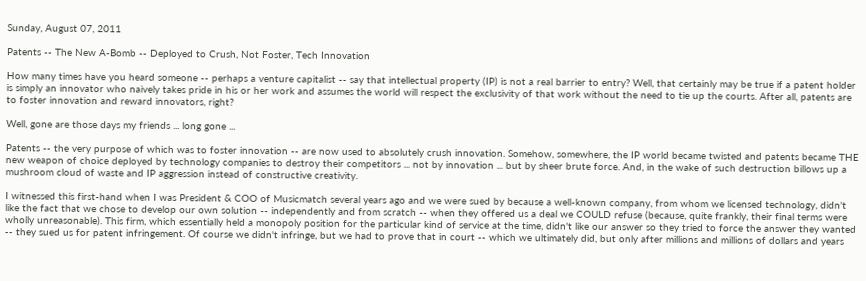Sunday, August 07, 2011

Patents -- The New A-Bomb -- Deployed to Crush, Not Foster, Tech Innovation

How many times have you heard someone -- perhaps a venture capitalist -- say that intellectual property (IP) is not a real barrier to entry? Well, that certainly may be true if a patent holder is simply an innovator who naively takes pride in his or her work and assumes the world will respect the exclusivity of that work without the need to tie up the courts. After all, patents are to foster innovation and reward innovators, right?

Well, gone are those days my friends ... long gone ...

Patents -- the very purpose of which was to foster innovation -- are now used to absolutely crush innovation. Somehow, somewhere, the IP world became twisted and patents became THE new weapon of choice deployed by technology companies to destroy their competitors ... not by innovation ... but by sheer brute force. And, in the wake of such destruction billows up a mushroom cloud of waste and IP aggression instead of constructive creativity.

I witnessed this first-hand when I was President & COO of Musicmatch several years ago and we were sued by because a well-known company, from whom we licensed technology, didn't like the fact that we chose to develop our own solution -- independently and from scratch -- when they offered us a deal we COULD refuse (because, quite frankly, their final terms were wholly unreasonable). This firm, which essentially held a monopoly position for the particular kind of service at the time, didn't like our answer so they tried to force the answer they wanted -- they sued us for patent infringement. Of course we didn't infringe, but we had to prove that in court -- which we ultimately did, but only after millions and millions of dollars and years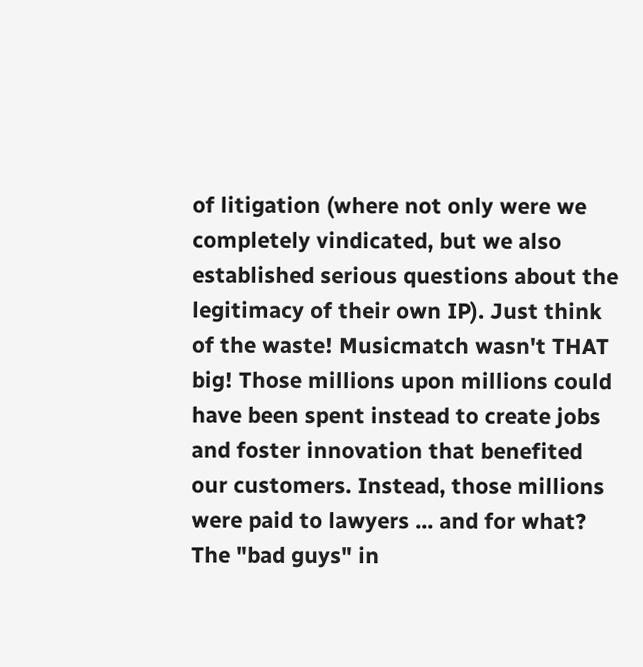of litigation (where not only were we completely vindicated, but we also established serious questions about the legitimacy of their own IP). Just think of the waste! Musicmatch wasn't THAT big! Those millions upon millions could have been spent instead to create jobs and foster innovation that benefited our customers. Instead, those millions were paid to lawyers ... and for what? The "bad guys" in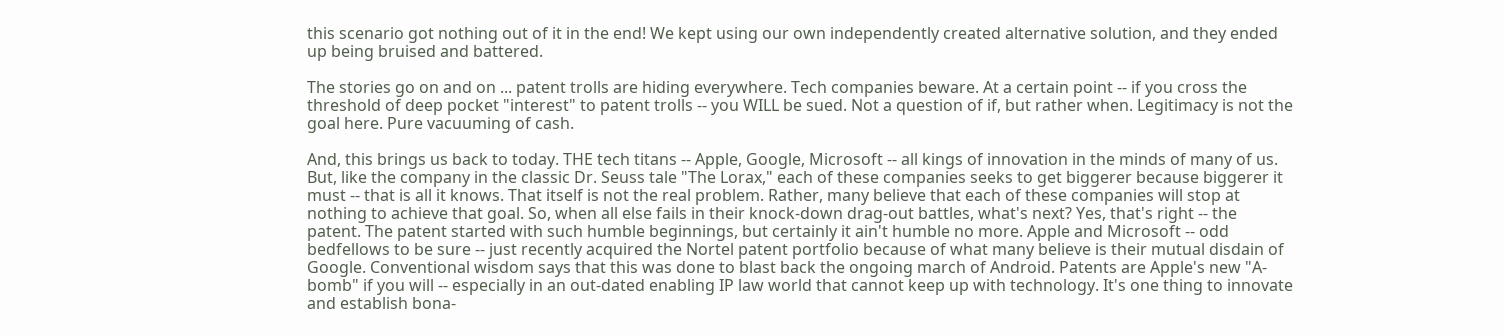this scenario got nothing out of it in the end! We kept using our own independently created alternative solution, and they ended up being bruised and battered.

The stories go on and on ... patent trolls are hiding everywhere. Tech companies beware. At a certain point -- if you cross the threshold of deep pocket "interest" to patent trolls -- you WILL be sued. Not a question of if, but rather when. Legitimacy is not the goal here. Pure vacuuming of cash.

And, this brings us back to today. THE tech titans -- Apple, Google, Microsoft -- all kings of innovation in the minds of many of us. But, like the company in the classic Dr. Seuss tale "The Lorax," each of these companies seeks to get biggerer because biggerer it must -- that is all it knows. That itself is not the real problem. Rather, many believe that each of these companies will stop at nothing to achieve that goal. So, when all else fails in their knock-down drag-out battles, what's next? Yes, that's right -- the patent. The patent started with such humble beginnings, but certainly it ain't humble no more. Apple and Microsoft -- odd bedfellows to be sure -- just recently acquired the Nortel patent portfolio because of what many believe is their mutual disdain of Google. Conventional wisdom says that this was done to blast back the ongoing march of Android. Patents are Apple's new "A-bomb" if you will -- especially in an out-dated enabling IP law world that cannot keep up with technology. It's one thing to innovate and establish bona-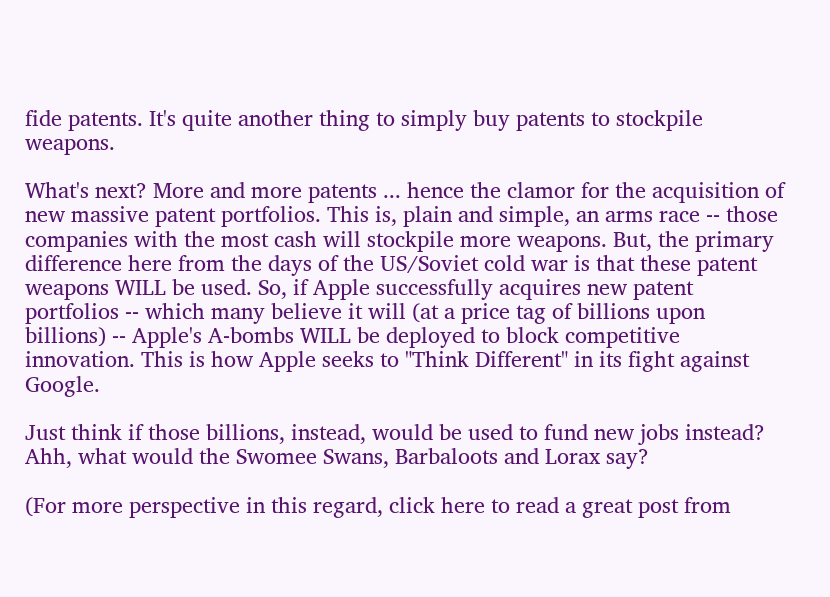fide patents. It's quite another thing to simply buy patents to stockpile weapons.

What's next? More and more patents ... hence the clamor for the acquisition of new massive patent portfolios. This is, plain and simple, an arms race -- those companies with the most cash will stockpile more weapons. But, the primary difference here from the days of the US/Soviet cold war is that these patent weapons WILL be used. So, if Apple successfully acquires new patent portfolios -- which many believe it will (at a price tag of billions upon billions) -- Apple's A-bombs WILL be deployed to block competitive innovation. This is how Apple seeks to "Think Different" in its fight against Google.

Just think if those billions, instead, would be used to fund new jobs instead? Ahh, what would the Swomee Swans, Barbaloots and Lorax say?

(For more perspective in this regard, click here to read a great post from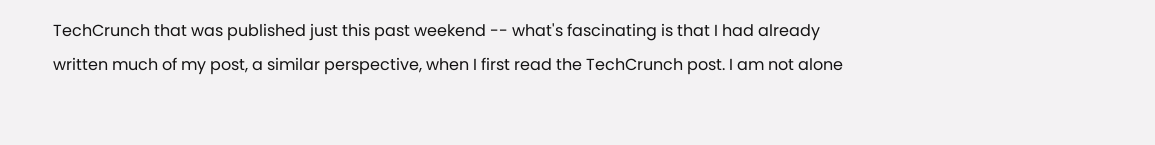TechCrunch that was published just this past weekend -- what's fascinating is that I had already written much of my post, a similar perspective, when I first read the TechCrunch post. I am not alone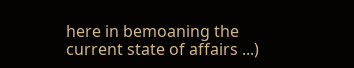here in bemoaning the current state of affairs ...)